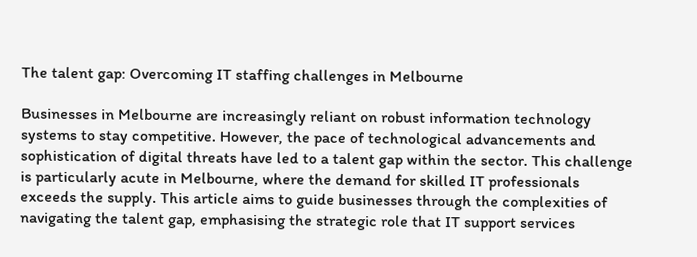The talent gap: Overcoming IT staffing challenges in Melbourne

Businesses in Melbourne are increasingly reliant on robust information technology systems to stay competitive. However, the pace of technological advancements and sophistication of digital threats have led to a talent gap within the sector. This challenge is particularly acute in Melbourne, where the demand for skilled IT professionals exceeds the supply. This article aims to guide businesses through the complexities of navigating the talent gap, emphasising the strategic role that IT support services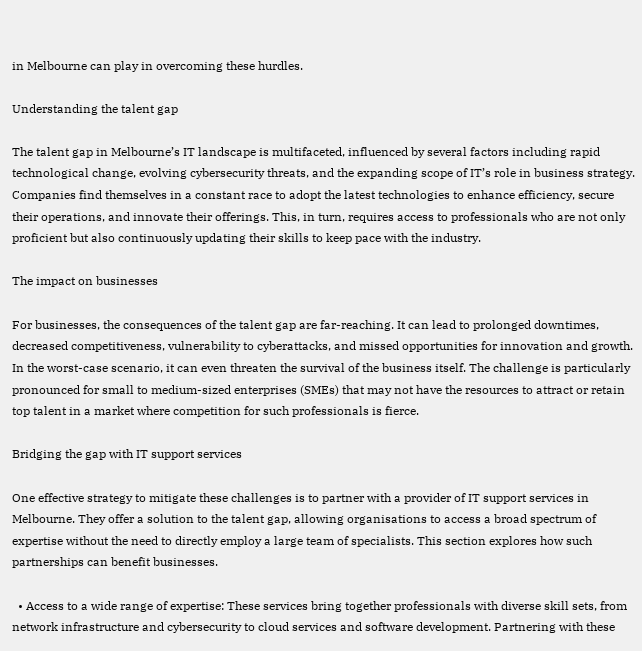in Melbourne can play in overcoming these hurdles.

Understanding the talent gap

The talent gap in Melbourne’s IT landscape is multifaceted, influenced by several factors including rapid technological change, evolving cybersecurity threats, and the expanding scope of IT’s role in business strategy. Companies find themselves in a constant race to adopt the latest technologies to enhance efficiency, secure their operations, and innovate their offerings. This, in turn, requires access to professionals who are not only proficient but also continuously updating their skills to keep pace with the industry.

The impact on businesses

For businesses, the consequences of the talent gap are far-reaching. It can lead to prolonged downtimes, decreased competitiveness, vulnerability to cyberattacks, and missed opportunities for innovation and growth. In the worst-case scenario, it can even threaten the survival of the business itself. The challenge is particularly pronounced for small to medium-sized enterprises (SMEs) that may not have the resources to attract or retain top talent in a market where competition for such professionals is fierce.

Bridging the gap with IT support services

One effective strategy to mitigate these challenges is to partner with a provider of IT support services in Melbourne. They offer a solution to the talent gap, allowing organisations to access a broad spectrum of expertise without the need to directly employ a large team of specialists. This section explores how such partnerships can benefit businesses.

  • Access to a wide range of expertise: These services bring together professionals with diverse skill sets, from network infrastructure and cybersecurity to cloud services and software development. Partnering with these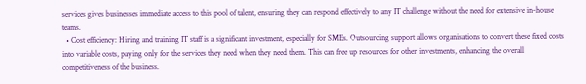services gives businesses immediate access to this pool of talent, ensuring they can respond effectively to any IT challenge without the need for extensive in-house teams.
  • Cost efficiency: Hiring and training IT staff is a significant investment, especially for SMEs. Outsourcing support allows organisations to convert these fixed costs into variable costs, paying only for the services they need when they need them. This can free up resources for other investments, enhancing the overall competitiveness of the business.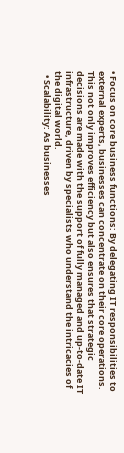• Focus on core business functions: By delegating IT responsibilities to external experts, businesses can concentrate on their core operations. This not only improves efficiency but also ensures that strategic decisions are made with the support of fully managed and up-to-date IT infrastructure, driven by specialists who understand the intricacies of the digital world.
  • Scalability: As businesses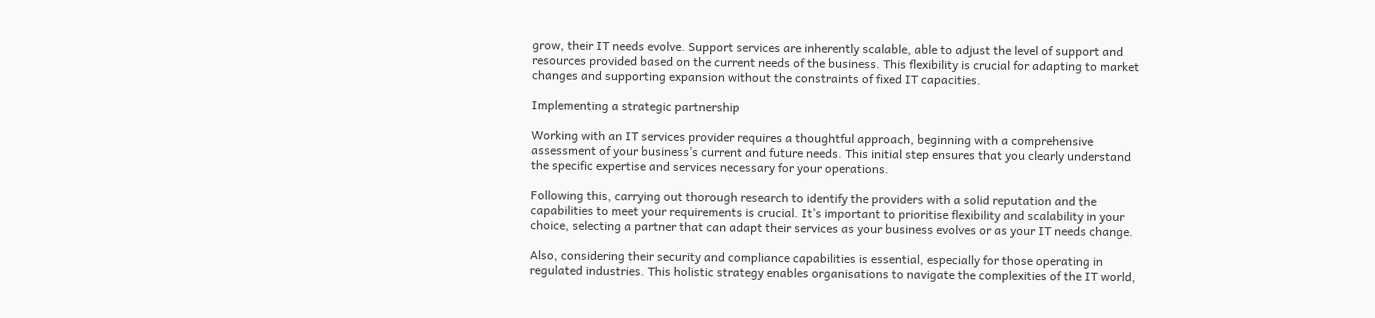grow, their IT needs evolve. Support services are inherently scalable, able to adjust the level of support and resources provided based on the current needs of the business. This flexibility is crucial for adapting to market changes and supporting expansion without the constraints of fixed IT capacities.

Implementing a strategic partnership

Working with an IT services provider requires a thoughtful approach, beginning with a comprehensive assessment of your business’s current and future needs. This initial step ensures that you clearly understand the specific expertise and services necessary for your operations.

Following this, carrying out thorough research to identify the providers with a solid reputation and the capabilities to meet your requirements is crucial. It’s important to prioritise flexibility and scalability in your choice, selecting a partner that can adapt their services as your business evolves or as your IT needs change.

Also, considering their security and compliance capabilities is essential, especially for those operating in regulated industries. This holistic strategy enables organisations to navigate the complexities of the IT world,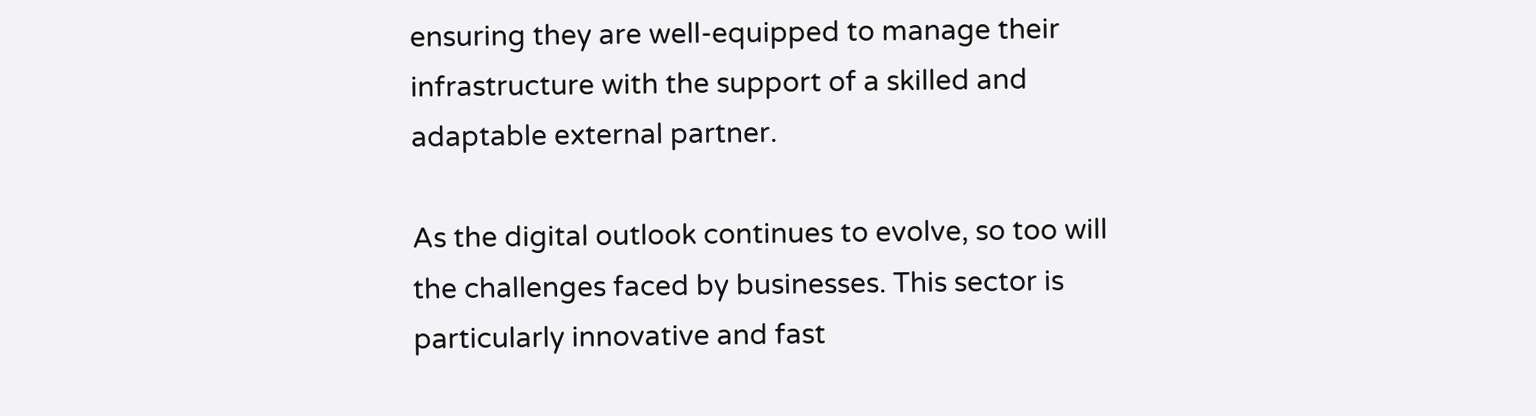ensuring they are well-equipped to manage their infrastructure with the support of a skilled and adaptable external partner.

As the digital outlook continues to evolve, so too will the challenges faced by businesses. This sector is particularly innovative and fast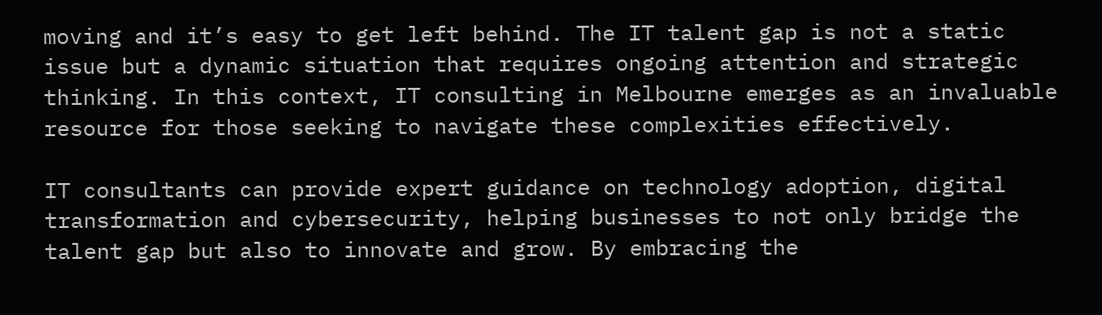moving and it’s easy to get left behind. The IT talent gap is not a static issue but a dynamic situation that requires ongoing attention and strategic thinking. In this context, IT consulting in Melbourne emerges as an invaluable resource for those seeking to navigate these complexities effectively.

IT consultants can provide expert guidance on technology adoption, digital transformation and cybersecurity, helping businesses to not only bridge the talent gap but also to innovate and grow. By embracing the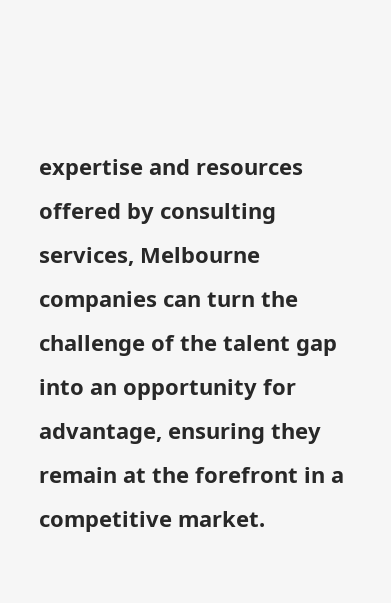expertise and resources offered by consulting services, Melbourne companies can turn the challenge of the talent gap into an opportunity for advantage, ensuring they remain at the forefront in a competitive market.